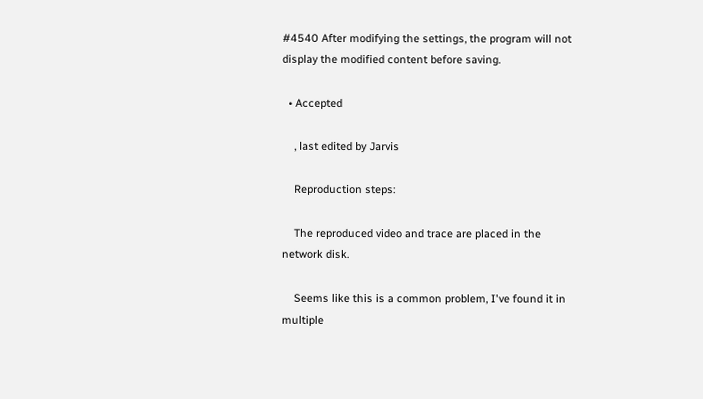#4540 After modifying the settings, the program will not display the modified content before saving.

  • Accepted

    , last edited by Jarvis

    Reproduction steps:

    The reproduced video and trace are placed in the network disk.

    Seems like this is a common problem, I've found it in multiple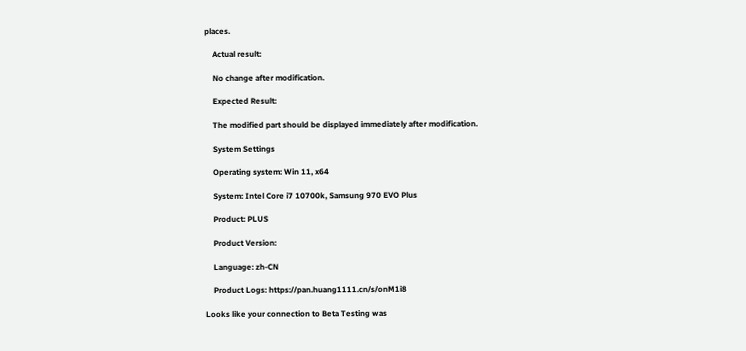places.

    Actual result:

    No change after modification.

    Expected Result:

    The modified part should be displayed immediately after modification.

    System Settings

    Operating system: Win 11, x64

    System: Intel Core i7 10700k, Samsung 970 EVO Plus

    Product: PLUS

    Product Version:

    Language: zh-CN

    Product Logs: https://pan.huang1111.cn/s/onM1i8

Looks like your connection to Beta Testing was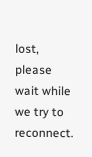lost, please wait while we try to reconnect.